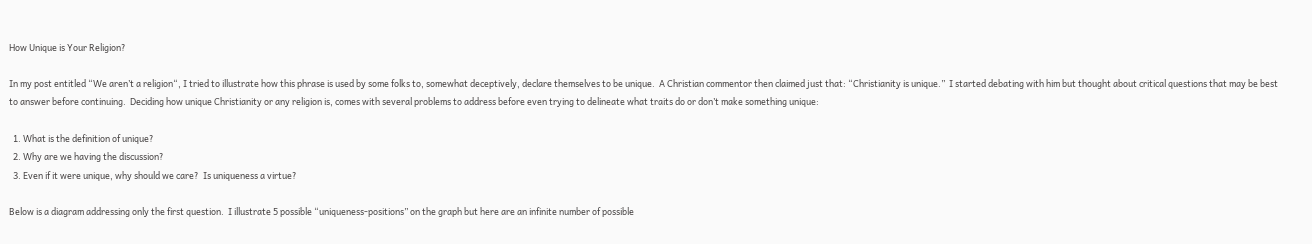How Unique is Your Religion?

In my post entitled “We aren’t a religion“, I tried to illustrate how this phrase is used by some folks to, somewhat deceptively, declare themselves to be unique.  A Christian commentor then claimed just that: “Christianity is unique.”  I started debating with him but thought about critical questions that may be best to answer before continuing.  Deciding how unique Christianity or any religion is, comes with several problems to address before even trying to delineate what traits do or don’t make something unique:

  1. What is the definition of unique?
  2. Why are we having the discussion?
  3. Even if it were unique, why should we care?  Is uniqueness a virtue?

Below is a diagram addressing only the first question.  I illustrate 5 possible “uniqueness-positions” on the graph but here are an infinite number of possible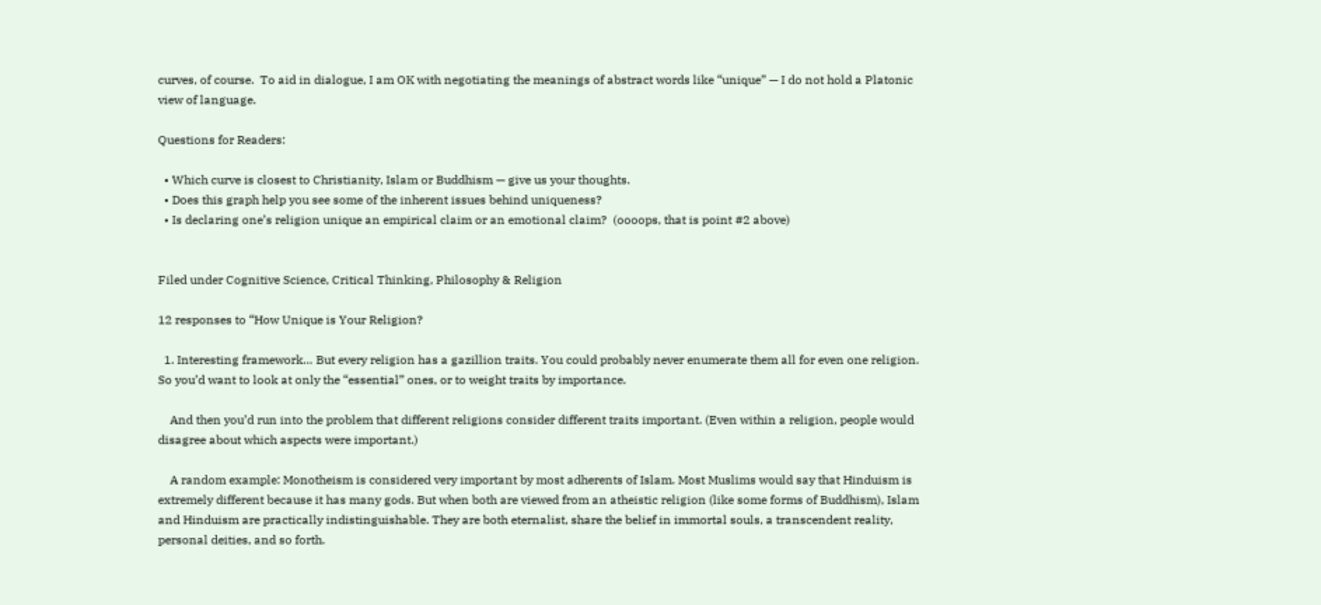curves, of course.  To aid in dialogue, I am OK with negotiating the meanings of abstract words like “unique” — I do not hold a Platonic view of language.

Questions for Readers:

  • Which curve is closest to Christianity, Islam or Buddhism — give us your thoughts.
  • Does this graph help you see some of the inherent issues behind uniqueness?
  • Is declaring one’s religion unique an empirical claim or an emotional claim?  (oooops, that is point #2 above)


Filed under Cognitive Science, Critical Thinking, Philosophy & Religion

12 responses to “How Unique is Your Religion?

  1. Interesting framework… But every religion has a gazillion traits. You could probably never enumerate them all for even one religion. So you’d want to look at only the “essential” ones, or to weight traits by importance.

    And then you’d run into the problem that different religions consider different traits important. (Even within a religion, people would disagree about which aspects were important.)

    A random example: Monotheism is considered very important by most adherents of Islam. Most Muslims would say that Hinduism is extremely different because it has many gods. But when both are viewed from an atheistic religion (like some forms of Buddhism), Islam and Hinduism are practically indistinguishable. They are both eternalist, share the belief in immortal souls, a transcendent reality, personal deities, and so forth.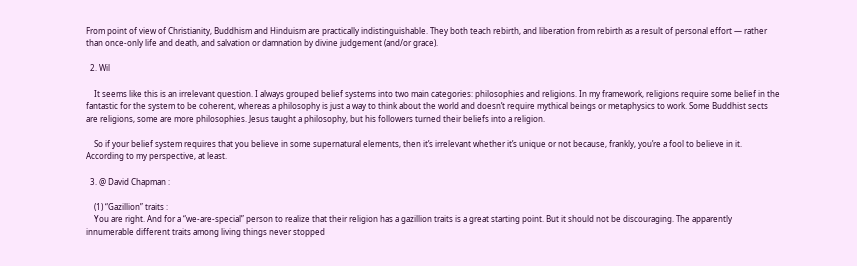From point of view of Christianity, Buddhism and Hinduism are practically indistinguishable. They both teach rebirth, and liberation from rebirth as a result of personal effort — rather than once-only life and death, and salvation or damnation by divine judgement (and/or grace).

  2. Wil

    It seems like this is an irrelevant question. I always grouped belief systems into two main categories: philosophies and religions. In my framework, religions require some belief in the fantastic for the system to be coherent, whereas a philosophy is just a way to think about the world and doesn’t require mythical beings or metaphysics to work. Some Buddhist sects are religions, some are more philosophies. Jesus taught a philosophy, but his followers turned their beliefs into a religion.

    So if your belief system requires that you believe in some supernatural elements, then it’s irrelevant whether it’s unique or not because, frankly, you’re a fool to believe in it. According to my perspective, at least.

  3. @ David Chapman :

    (1) “Gazillion” traits :
    You are right. And for a “we-are-special” person to realize that their religion has a gazillion traits is a great starting point. But it should not be discouraging. The apparently innumerable different traits among living things never stopped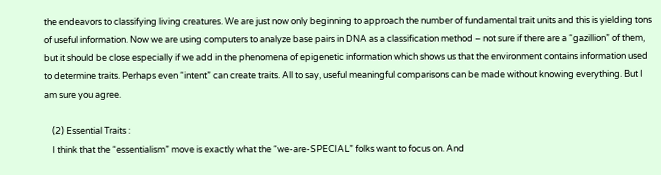the endeavors to classifying living creatures. We are just now only beginning to approach the number of fundamental trait units and this is yielding tons of useful information. Now we are using computers to analyze base pairs in DNA as a classification method – not sure if there are a “gazillion” of them, but it should be close especially if we add in the phenomena of epigenetic information which shows us that the environment contains information used to determine traits. Perhaps even “intent” can create traits. All to say, useful meaningful comparisons can be made without knowing everything. But I am sure you agree.

    (2) Essential Traits :
    I think that the “essentialism” move is exactly what the “we-are-SPECIAL” folks want to focus on. And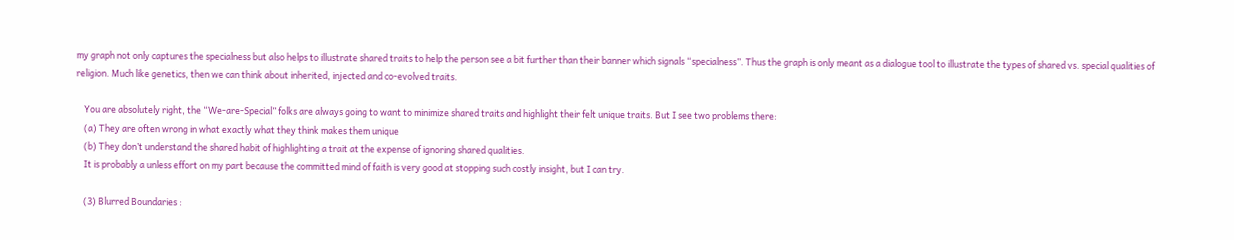my graph not only captures the specialness but also helps to illustrate shared traits to help the person see a bit further than their banner which signals “specialness”. Thus the graph is only meant as a dialogue tool to illustrate the types of shared vs. special qualities of religion. Much like genetics, then we can think about inherited, injected and co-evolved traits.

    You are absolutely right, the “We-are-Special” folks are always going to want to minimize shared traits and highlight their felt unique traits. But I see two problems there:
    (a) They are often wrong in what exactly what they think makes them unique
    (b) They don’t understand the shared habit of highlighting a trait at the expense of ignoring shared qualities.
    It is probably a unless effort on my part because the committed mind of faith is very good at stopping such costly insight, but I can try.

    (3) Blurred Boundaries :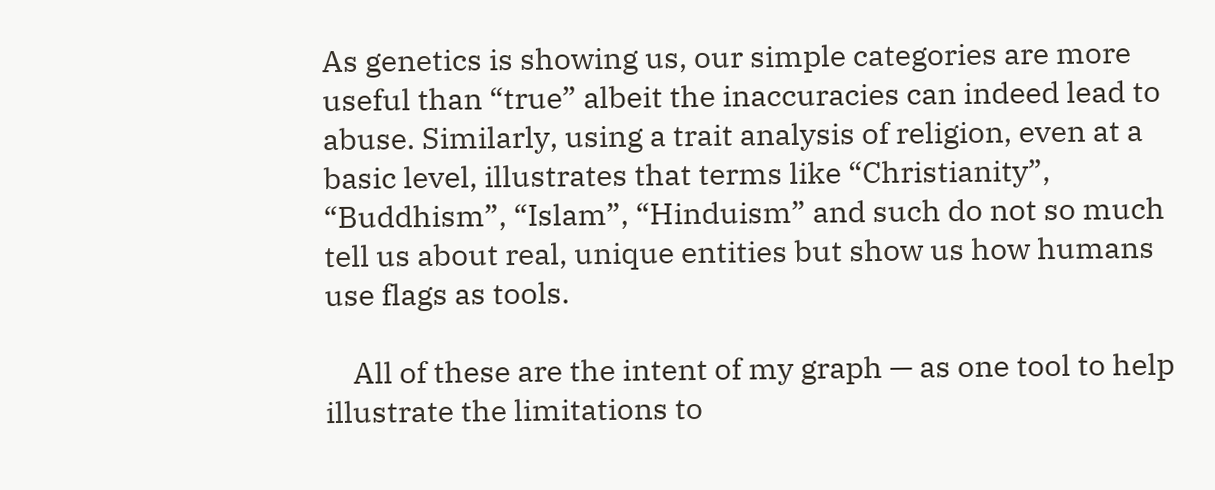As genetics is showing us, our simple categories are more useful than “true” albeit the inaccuracies can indeed lead to abuse. Similarly, using a trait analysis of religion, even at a basic level, illustrates that terms like “Christianity”, “Buddhism”, “Islam”, “Hinduism” and such do not so much tell us about real, unique entities but show us how humans use flags as tools.

    All of these are the intent of my graph — as one tool to help illustrate the limitations to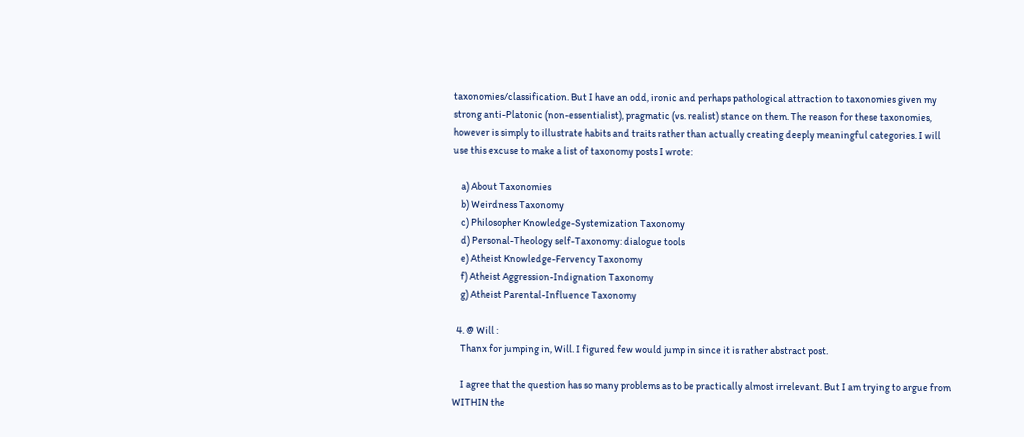taxonomies/classification. But I have an odd, ironic and perhaps pathological attraction to taxonomies given my strong anti-Platonic (non-essentialist), pragmatic (vs. realist) stance on them. The reason for these taxonomies, however is simply to illustrate habits and traits rather than actually creating deeply meaningful categories. I will use this excuse to make a list of taxonomy posts I wrote:

    a) About Taxonomies
    b) Weirdness Taxonomy
    c) Philosopher Knowledge-Systemization Taxonomy
    d) Personal-Theology self-Taxonomy: dialogue tools
    e) Atheist Knowledge-Fervency Taxonomy
    f) Atheist Aggression-Indignation Taxonomy
    g) Atheist Parental-Influence Taxonomy

  4. @ Will :
    Thanx for jumping in, Will. I figured few would jump in since it is rather abstract post.

    I agree that the question has so many problems as to be practically almost irrelevant. But I am trying to argue from WITHIN the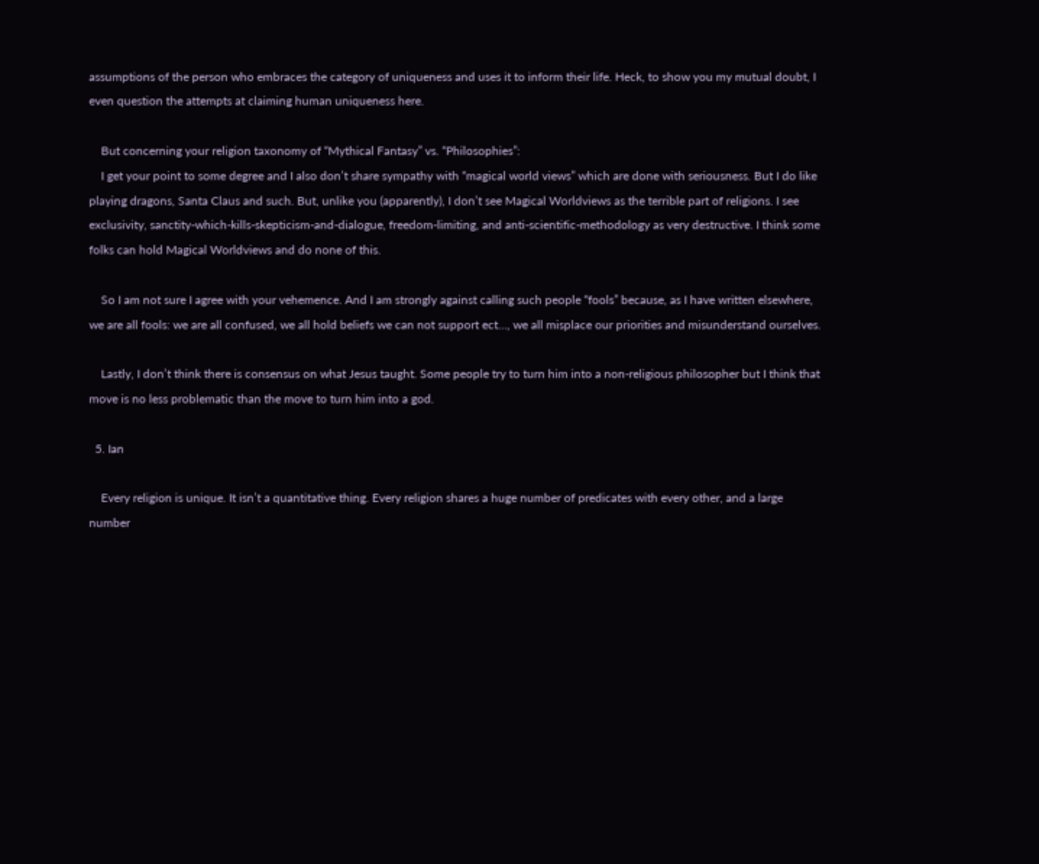assumptions of the person who embraces the category of uniqueness and uses it to inform their life. Heck, to show you my mutual doubt, I even question the attempts at claiming human uniqueness here.

    But concerning your religion taxonomy of “Mythical Fantasy” vs. “Philosophies”:
    I get your point to some degree and I also don’t share sympathy with “magical world views” which are done with seriousness. But I do like playing dragons, Santa Claus and such. But, unlike you (apparently), I don’t see Magical Worldviews as the terrible part of religions. I see exclusivity, sanctity-which-kills-skepticism-and-dialogue, freedom-limiting, and anti-scientific-methodology as very destructive. I think some folks can hold Magical Worldviews and do none of this.

    So I am not sure I agree with your vehemence. And I am strongly against calling such people “fools” because, as I have written elsewhere, we are all fools: we are all confused, we all hold beliefs we can not support ect…, we all misplace our priorities and misunderstand ourselves.

    Lastly, I don’t think there is consensus on what Jesus taught. Some people try to turn him into a non-religious philosopher but I think that move is no less problematic than the move to turn him into a god.

  5. Ian

    Every religion is unique. It isn’t a quantitative thing. Every religion shares a huge number of predicates with every other, and a large number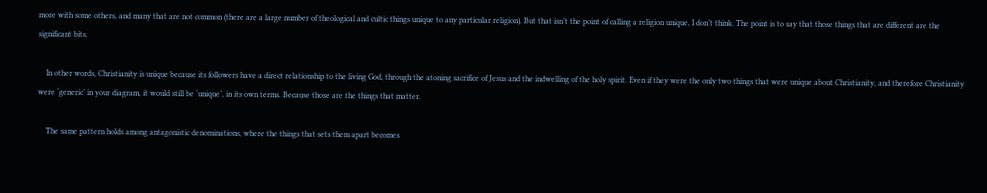more with some others, and many that are not common (there are a large number of theological and cultic things unique to any particular religion). But that isn’t the point of calling a religion unique, I don’t think. The point is to say that those things that are different are the significant bits.

    In other words, Christianity is unique because its followers have a direct relationship to the living God, through the atoning sacrifice of Jesus and the indwelling of the holy spirit. Even if they were the only two things that were unique about Christianity, and therefore Christianity were ‘generic’ in your diagram, it would still be ‘unique’, in its own terms. Because those are the things that matter.

    The same pattern holds among antagonistic denominations, where the things that sets them apart becomes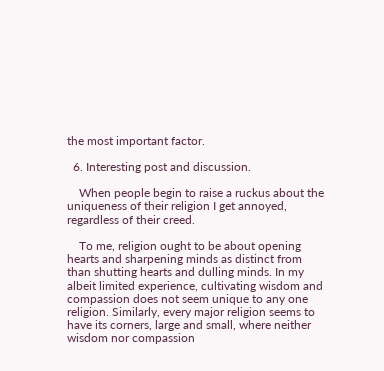the most important factor.

  6. Interesting post and discussion.

    When people begin to raise a ruckus about the uniqueness of their religion I get annoyed, regardless of their creed.

    To me, religion ought to be about opening hearts and sharpening minds as distinct from than shutting hearts and dulling minds. In my albeit limited experience, cultivating wisdom and compassion does not seem unique to any one religion. Similarly, every major religion seems to have its corners, large and small, where neither wisdom nor compassion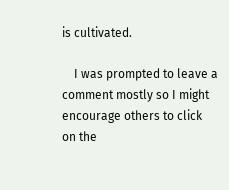is cultivated.

    I was prompted to leave a comment mostly so I might encourage others to click on the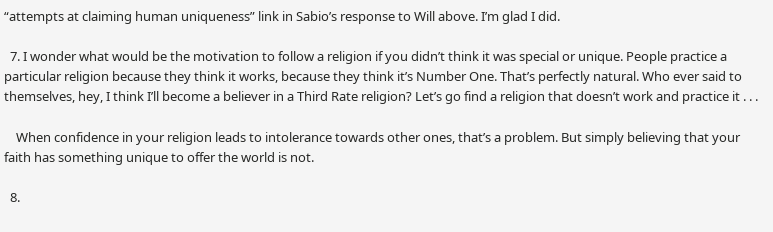“attempts at claiming human uniqueness” link in Sabio’s response to Will above. I’m glad I did.

  7. I wonder what would be the motivation to follow a religion if you didn’t think it was special or unique. People practice a particular religion because they think it works, because they think it’s Number One. That’s perfectly natural. Who ever said to themselves, hey, I think I’ll become a believer in a Third Rate religion? Let’s go find a religion that doesn’t work and practice it . . .

    When confidence in your religion leads to intolerance towards other ones, that’s a problem. But simply believing that your faith has something unique to offer the world is not.

  8.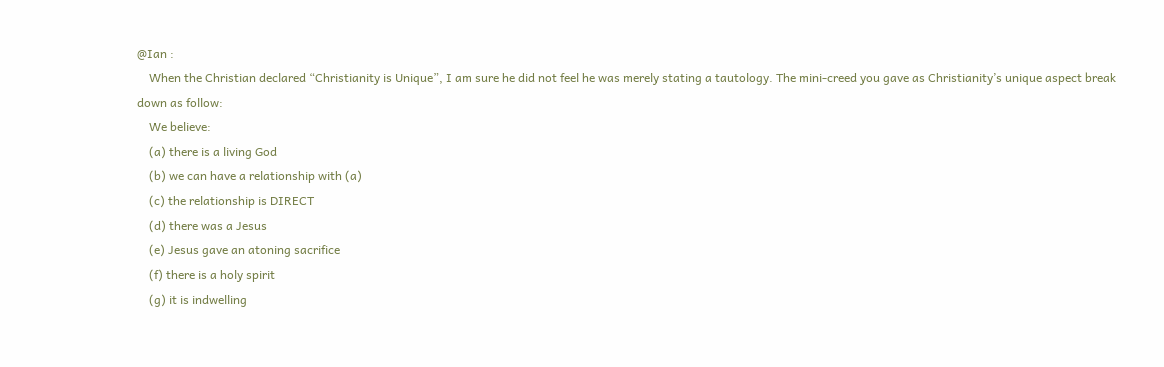@Ian :
    When the Christian declared “Christianity is Unique”, I am sure he did not feel he was merely stating a tautology. The mini-creed you gave as Christianity’s unique aspect break down as follow:
    We believe:
    (a) there is a living God
    (b) we can have a relationship with (a)
    (c) the relationship is DIRECT
    (d) there was a Jesus
    (e) Jesus gave an atoning sacrifice
    (f) there is a holy spirit
    (g) it is indwelling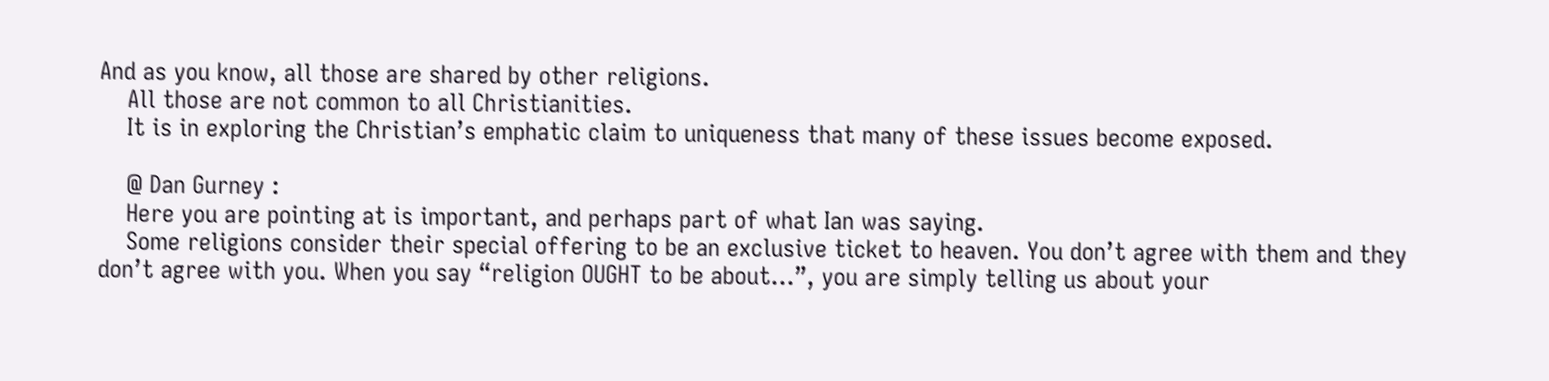And as you know, all those are shared by other religions.
    All those are not common to all Christianities.
    It is in exploring the Christian’s emphatic claim to uniqueness that many of these issues become exposed.

    @ Dan Gurney :
    Here you are pointing at is important, and perhaps part of what Ian was saying.
    Some religions consider their special offering to be an exclusive ticket to heaven. You don’t agree with them and they don’t agree with you. When you say “religion OUGHT to be about…”, you are simply telling us about your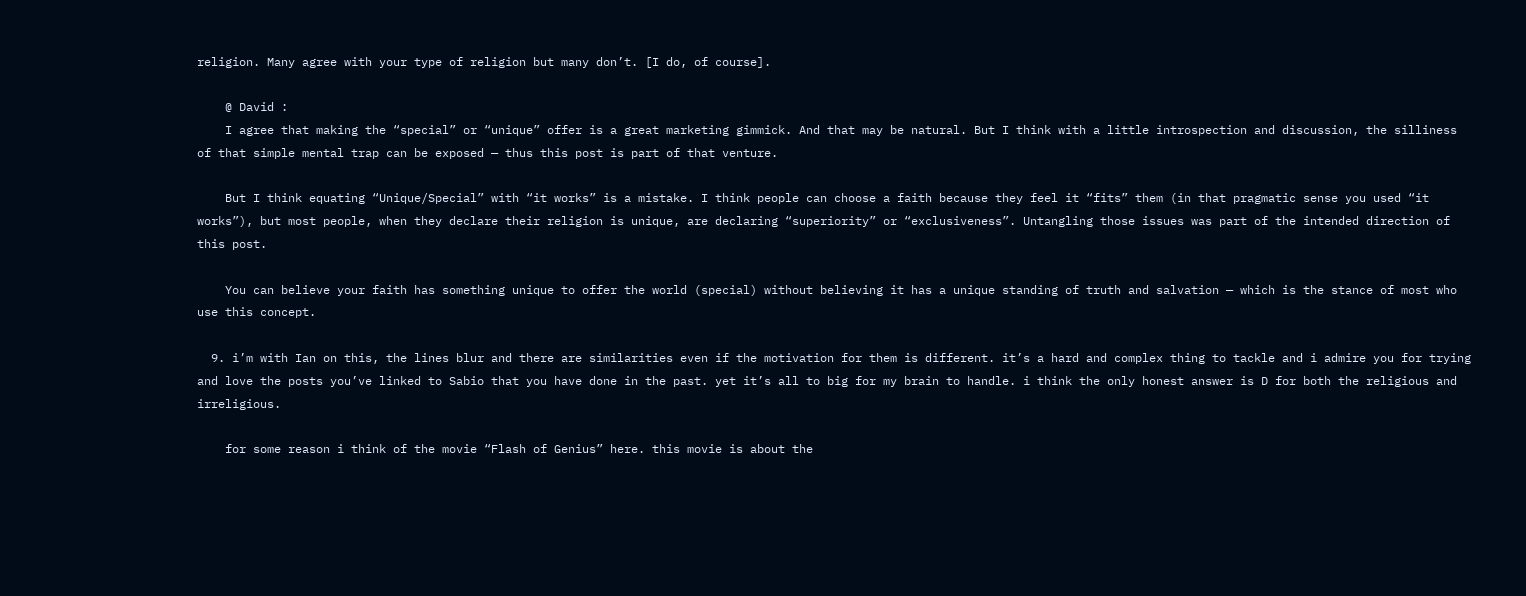religion. Many agree with your type of religion but many don’t. [I do, of course].

    @ David :
    I agree that making the “special” or “unique” offer is a great marketing gimmick. And that may be natural. But I think with a little introspection and discussion, the silliness of that simple mental trap can be exposed — thus this post is part of that venture.

    But I think equating “Unique/Special” with “it works” is a mistake. I think people can choose a faith because they feel it “fits” them (in that pragmatic sense you used “it works”), but most people, when they declare their religion is unique, are declaring “superiority” or “exclusiveness”. Untangling those issues was part of the intended direction of this post.

    You can believe your faith has something unique to offer the world (special) without believing it has a unique standing of truth and salvation — which is the stance of most who use this concept.

  9. i’m with Ian on this, the lines blur and there are similarities even if the motivation for them is different. it’s a hard and complex thing to tackle and i admire you for trying and love the posts you’ve linked to Sabio that you have done in the past. yet it’s all to big for my brain to handle. i think the only honest answer is D for both the religious and irreligious.

    for some reason i think of the movie “Flash of Genius” here. this movie is about the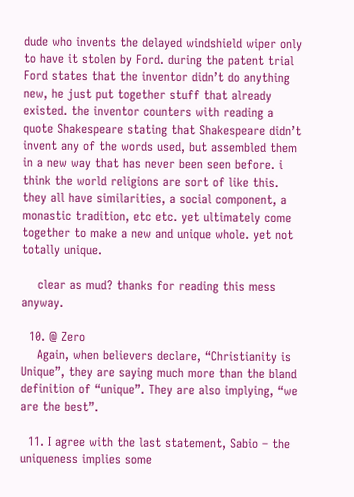dude who invents the delayed windshield wiper only to have it stolen by Ford. during the patent trial Ford states that the inventor didn’t do anything new, he just put together stuff that already existed. the inventor counters with reading a quote Shakespeare stating that Shakespeare didn’t invent any of the words used, but assembled them in a new way that has never been seen before. i think the world religions are sort of like this. they all have similarities, a social component, a monastic tradition, etc etc. yet ultimately come together to make a new and unique whole. yet not totally unique.

    clear as mud? thanks for reading this mess anyway.

  10. @ Zero
    Again, when believers declare, “Christianity is Unique”, they are saying much more than the bland definition of “unique”. They are also implying, “we are the best”.

  11. I agree with the last statement, Sabio – the uniqueness implies some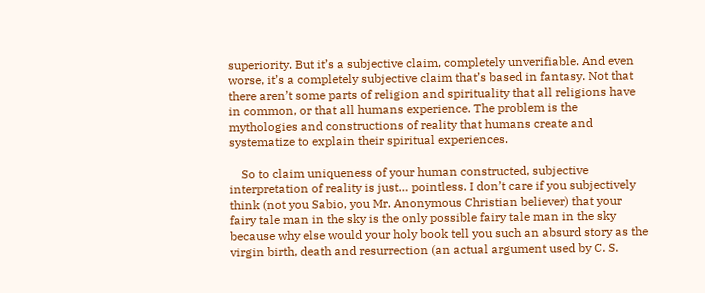superiority. But it’s a subjective claim, completely unverifiable. And even worse, it’s a completely subjective claim that’s based in fantasy. Not that there aren’t some parts of religion and spirituality that all religions have in common, or that all humans experience. The problem is the mythologies and constructions of reality that humans create and systematize to explain their spiritual experiences.

    So to claim uniqueness of your human constructed, subjective interpretation of reality is just… pointless. I don’t care if you subjectively think (not you Sabio, you Mr. Anonymous Christian believer) that your fairy tale man in the sky is the only possible fairy tale man in the sky because why else would your holy book tell you such an absurd story as the virgin birth, death and resurrection (an actual argument used by C. S.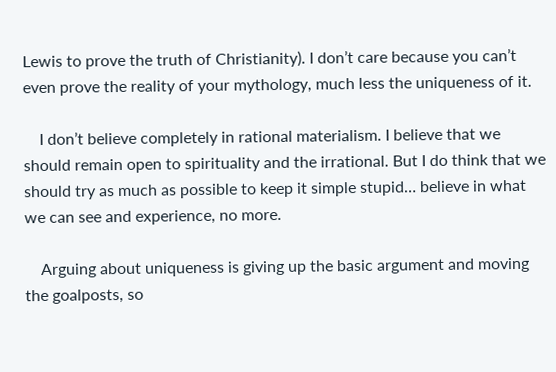Lewis to prove the truth of Christianity). I don’t care because you can’t even prove the reality of your mythology, much less the uniqueness of it.

    I don’t believe completely in rational materialism. I believe that we should remain open to spirituality and the irrational. But I do think that we should try as much as possible to keep it simple stupid… believe in what we can see and experience, no more.

    Arguing about uniqueness is giving up the basic argument and moving the goalposts, so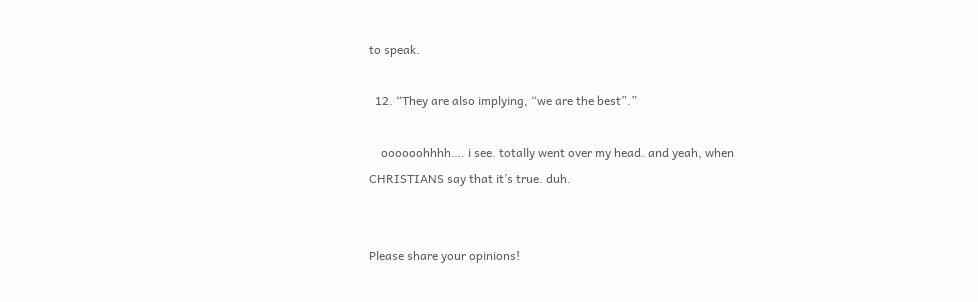to speak.

  12. “They are also implying, “we are the best”.”

    oooooohhhh…. i see. totally went over my head. and yeah, when CHRISTIANS say that it’s true. duh.


Please share your opinions!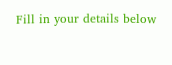Fill in your details below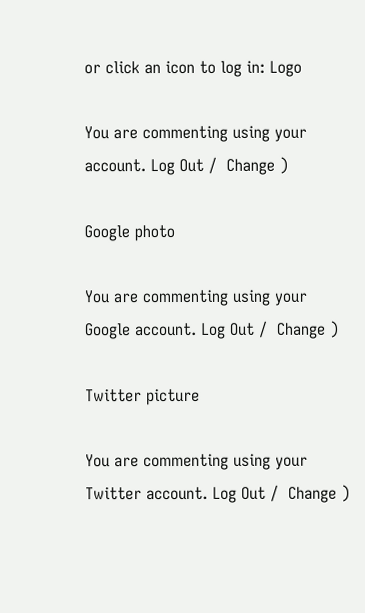or click an icon to log in: Logo

You are commenting using your account. Log Out /  Change )

Google photo

You are commenting using your Google account. Log Out /  Change )

Twitter picture

You are commenting using your Twitter account. Log Out /  Change )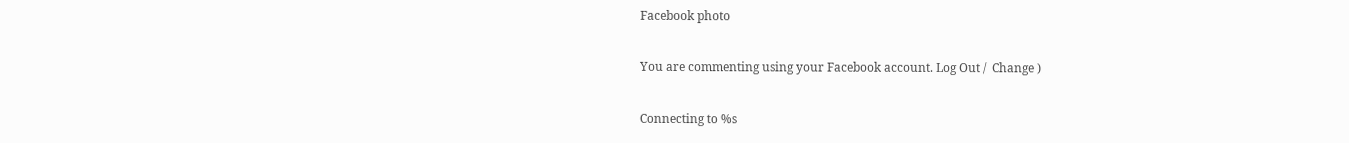Facebook photo

You are commenting using your Facebook account. Log Out /  Change )

Connecting to %s